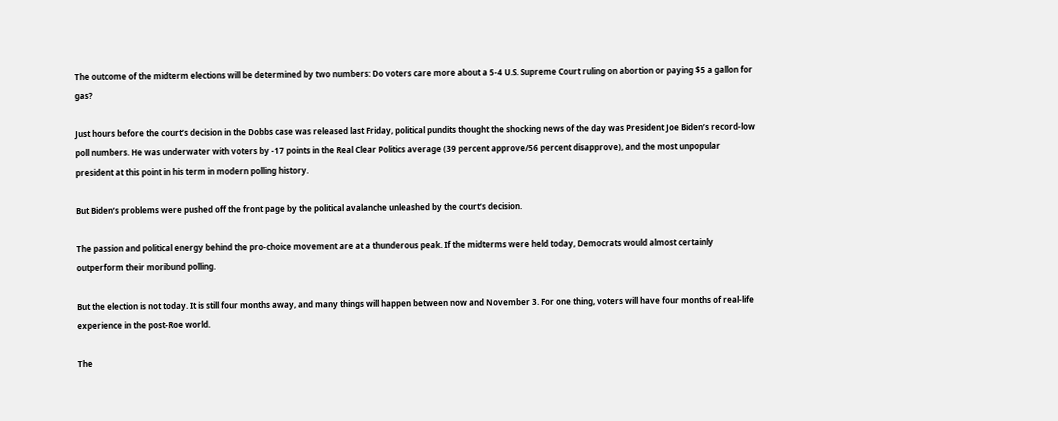The outcome of the midterm elections will be determined by two numbers: Do voters care more about a 5-4 U.S. Supreme Court ruling on abortion or paying $5 a gallon for gas?

Just hours before the court’s decision in the Dobbs case was released last Friday, political pundits thought the shocking news of the day was President Joe Biden’s record-low poll numbers. He was underwater with voters by -17 points in the Real Clear Politics average (39 percent approve/56 percent disapprove), and the most unpopular president at this point in his term in modern polling history.

But Biden’s problems were pushed off the front page by the political avalanche unleashed by the court’s decision.

The passion and political energy behind the pro-choice movement are at a thunderous peak. If the midterms were held today, Democrats would almost certainly outperform their moribund polling.

But the election is not today. It is still four months away, and many things will happen between now and November 3. For one thing, voters will have four months of real-life experience in the post-Roe world.

The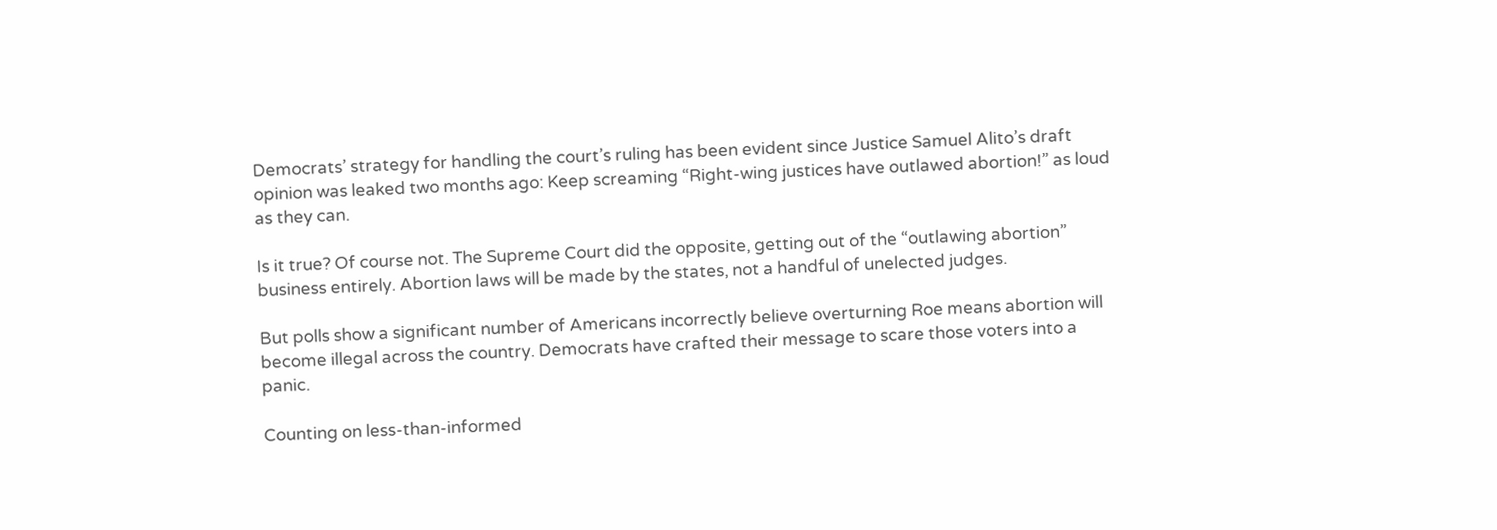Democrats’ strategy for handling the court’s ruling has been evident since Justice Samuel Alito’s draft opinion was leaked two months ago: Keep screaming “Right-wing justices have outlawed abortion!” as loud as they can.

Is it true? Of course not. The Supreme Court did the opposite, getting out of the “outlawing abortion” business entirely. Abortion laws will be made by the states, not a handful of unelected judges.

But polls show a significant number of Americans incorrectly believe overturning Roe means abortion will become illegal across the country. Democrats have crafted their message to scare those voters into a panic.

Counting on less-than-informed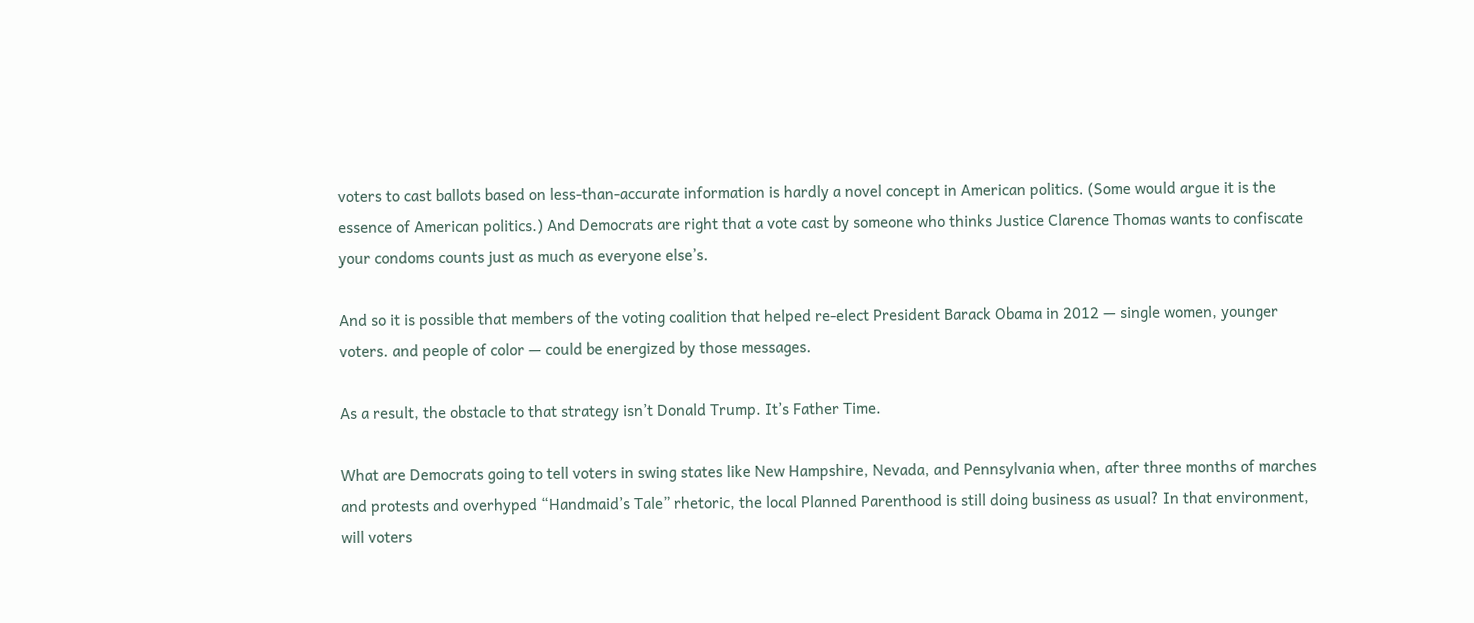voters to cast ballots based on less-than-accurate information is hardly a novel concept in American politics. (Some would argue it is the essence of American politics.) And Democrats are right that a vote cast by someone who thinks Justice Clarence Thomas wants to confiscate your condoms counts just as much as everyone else’s.

And so it is possible that members of the voting coalition that helped re-elect President Barack Obama in 2012 — single women, younger voters. and people of color — could be energized by those messages.

As a result, the obstacle to that strategy isn’t Donald Trump. It’s Father Time.

What are Democrats going to tell voters in swing states like New Hampshire, Nevada, and Pennsylvania when, after three months of marches and protests and overhyped “Handmaid’s Tale” rhetoric, the local Planned Parenthood is still doing business as usual? In that environment, will voters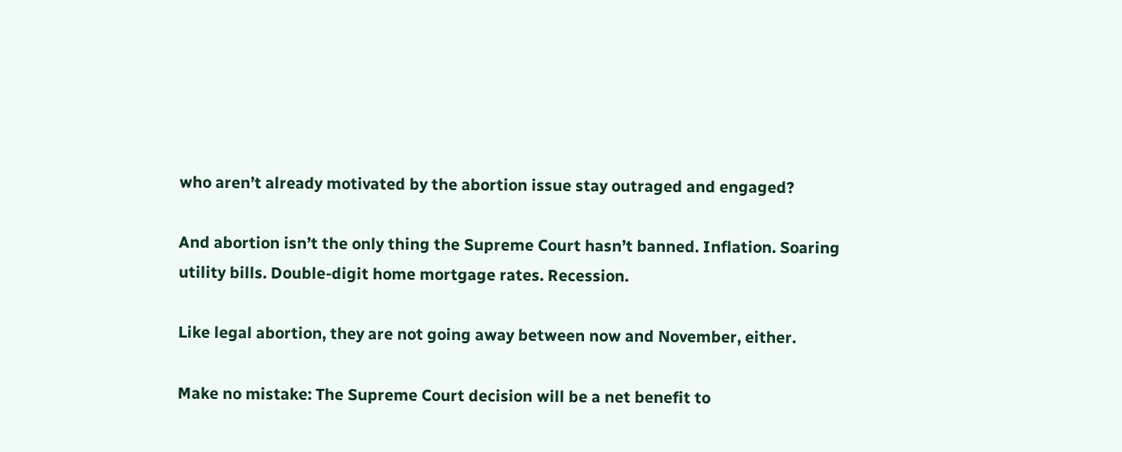who aren’t already motivated by the abortion issue stay outraged and engaged?

And abortion isn’t the only thing the Supreme Court hasn’t banned. Inflation. Soaring utility bills. Double-digit home mortgage rates. Recession.

Like legal abortion, they are not going away between now and November, either.

Make no mistake: The Supreme Court decision will be a net benefit to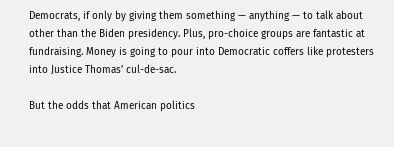Democrats, if only by giving them something — anything — to talk about other than the Biden presidency. Plus, pro-choice groups are fantastic at fundraising. Money is going to pour into Democratic coffers like protesters into Justice Thomas’ cul-de-sac.

But the odds that American politics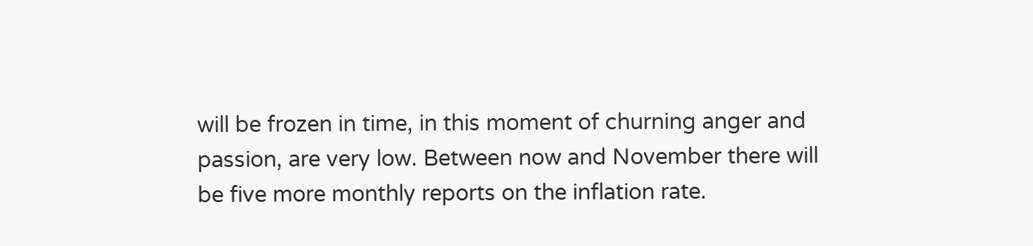will be frozen in time, in this moment of churning anger and passion, are very low. Between now and November there will be five more monthly reports on the inflation rate.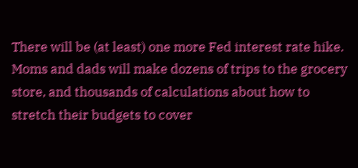There will be (at least) one more Fed interest rate hike. Moms and dads will make dozens of trips to the grocery store, and thousands of calculations about how to stretch their budgets to cover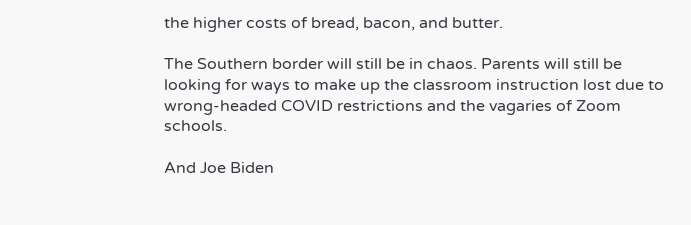the higher costs of bread, bacon, and butter.

The Southern border will still be in chaos. Parents will still be looking for ways to make up the classroom instruction lost due to wrong-headed COVID restrictions and the vagaries of Zoom schools.

And Joe Biden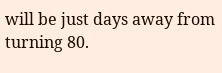will be just days away from turning 80.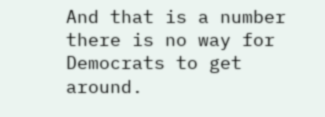And that is a number there is no way for Democrats to get around.